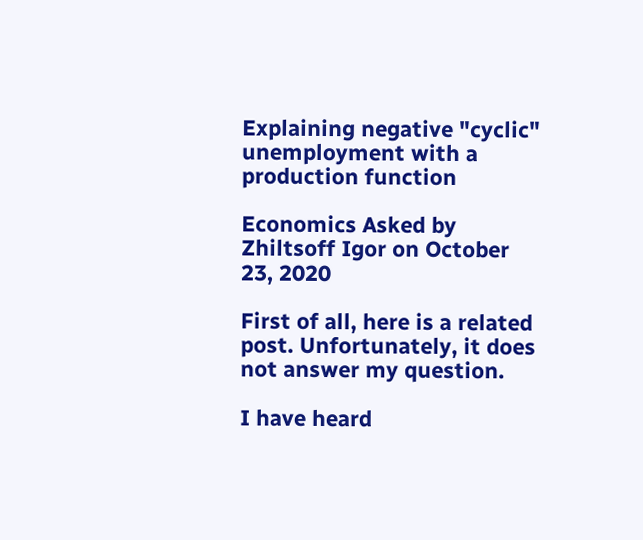Explaining negative "cyclic" unemployment with a production function

Economics Asked by Zhiltsoff Igor on October 23, 2020

First of all, here is a related post. Unfortunately, it does not answer my question.

I have heard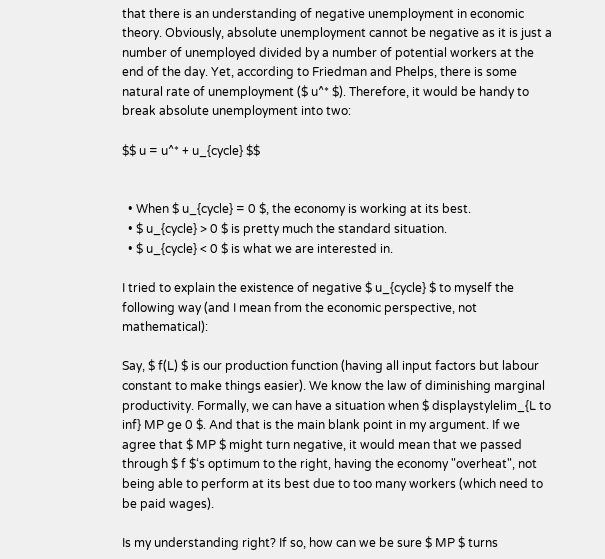that there is an understanding of negative unemployment in economic theory. Obviously, absolute unemployment cannot be negative as it is just a number of unemployed divided by a number of potential workers at the end of the day. Yet, according to Friedman and Phelps, there is some natural rate of unemployment ($ u^* $). Therefore, it would be handy to break absolute unemployment into two:

$$ u = u^* + u_{cycle} $$


  • When $ u_{cycle} = 0 $, the economy is working at its best.
  • $ u_{cycle} > 0 $ is pretty much the standard situation.
  • $ u_{cycle} < 0 $ is what we are interested in.

I tried to explain the existence of negative $ u_{cycle} $ to myself the following way (and I mean from the economic perspective, not mathematical):

Say, $ f(L) $ is our production function (having all input factors but labour constant to make things easier). We know the law of diminishing marginal productivity. Formally, we can have a situation when $ displaystylelim_{L to inf} MP ge 0 $. And that is the main blank point in my argument. If we agree that $ MP $ might turn negative, it would mean that we passed through $ f $‘s optimum to the right, having the economy "overheat", not being able to perform at its best due to too many workers (which need to be paid wages).

Is my understanding right? If so, how can we be sure $ MP $ turns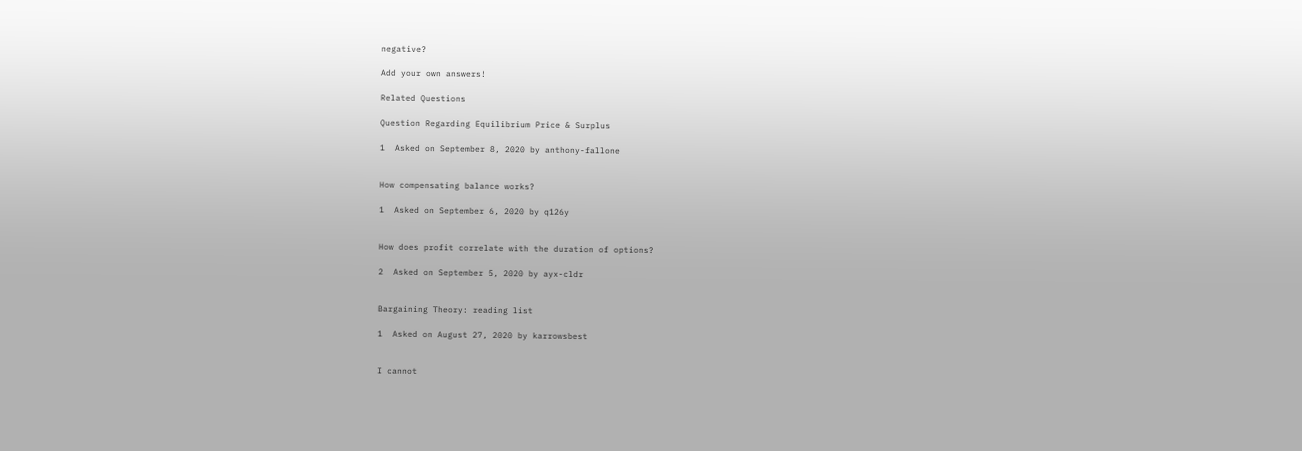negative?

Add your own answers!

Related Questions

Question Regarding Equilibrium Price & Surplus

1  Asked on September 8, 2020 by anthony-fallone


How compensating balance works?

1  Asked on September 6, 2020 by q126y


How does profit correlate with the duration of options?

2  Asked on September 5, 2020 by ayx-cldr


Bargaining Theory: reading list

1  Asked on August 27, 2020 by karrowsbest


I cannot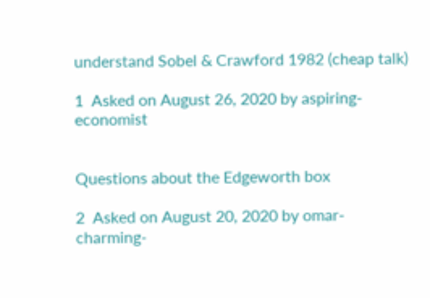understand Sobel & Crawford 1982 (cheap talk)

1  Asked on August 26, 2020 by aspiring-economist


Questions about the Edgeworth box

2  Asked on August 20, 2020 by omar-charming-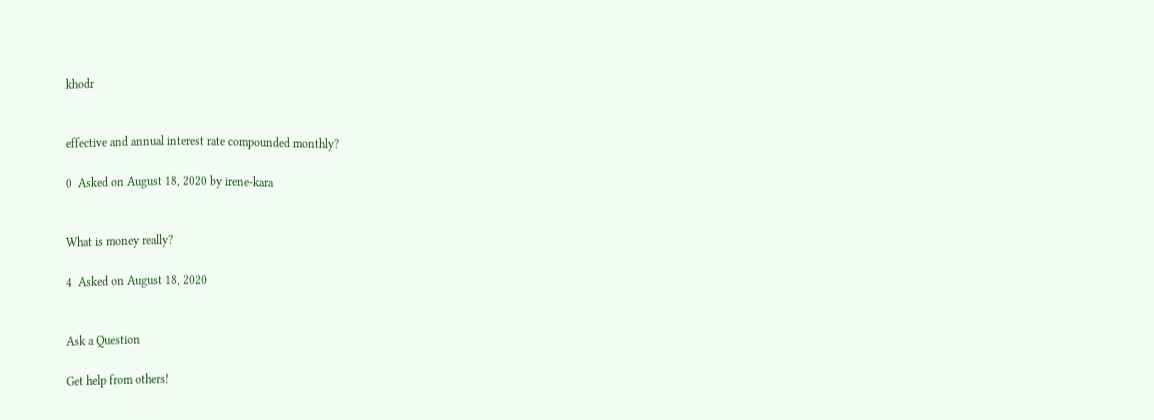khodr


effective and annual interest rate compounded monthly?

0  Asked on August 18, 2020 by irene-kara


What is money really?

4  Asked on August 18, 2020


Ask a Question

Get help from others!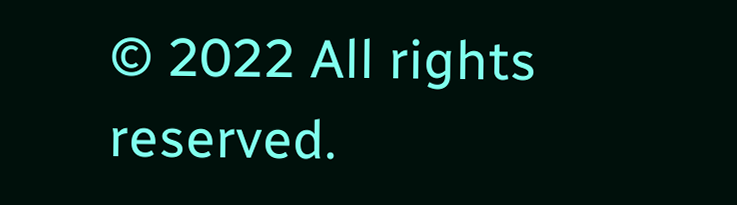© 2022 All rights reserved.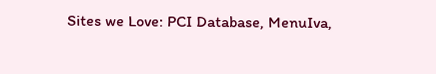Sites we Love: PCI Database, MenuIva,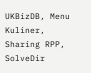UKBizDB, Menu Kuliner, Sharing RPP, SolveDir